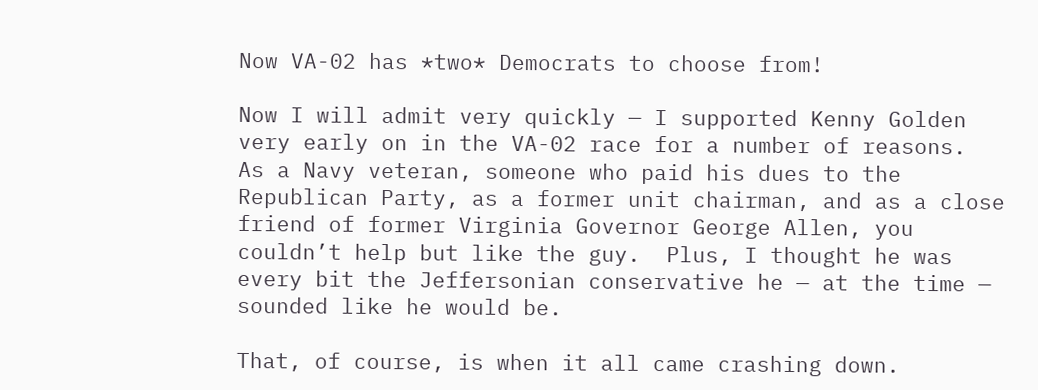Now VA-02 has *two* Democrats to choose from!

Now I will admit very quickly — I supported Kenny Golden very early on in the VA-02 race for a number of reasons.  As a Navy veteran, someone who paid his dues to the Republican Party, as a former unit chairman, and as a close friend of former Virginia Governor George Allen, you couldn’t help but like the guy.  Plus, I thought he was every bit the Jeffersonian conservative he — at the time — sounded like he would be.

That, of course, is when it all came crashing down.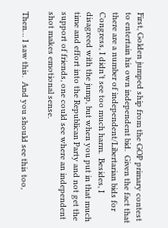First, Golden jumped ship from the GOP primary contest to entertain his own independent bid.  Given the fact that there are a number of independent/Libertarian bids for Congress, I didn’t see too much harm.  Besides, I disagreed with the jump, but when you put in that much time and effort into the Republican Party and not get the support of friends, one could see where an independent shot makes emotional sense.

Then… I saw this.  And you should see this too,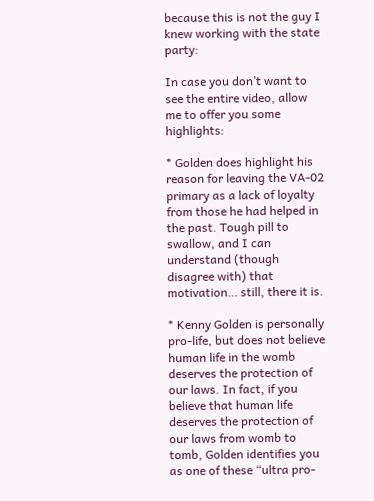because this is not the guy I knew working with the state party:

In case you don’t want to see the entire video, allow me to offer you some highlights:

* Golden does highlight his reason for leaving the VA-02 primary as a lack of loyalty from those he had helped in the past. Tough pill to swallow, and I can understand (though disagree with) that motivation… still, there it is.

* Kenny Golden is personally pro-life, but does not believe human life in the womb deserves the protection of our laws. In fact, if you believe that human life deserves the protection of our laws from womb to tomb, Golden identifies you as one of these “ultra pro-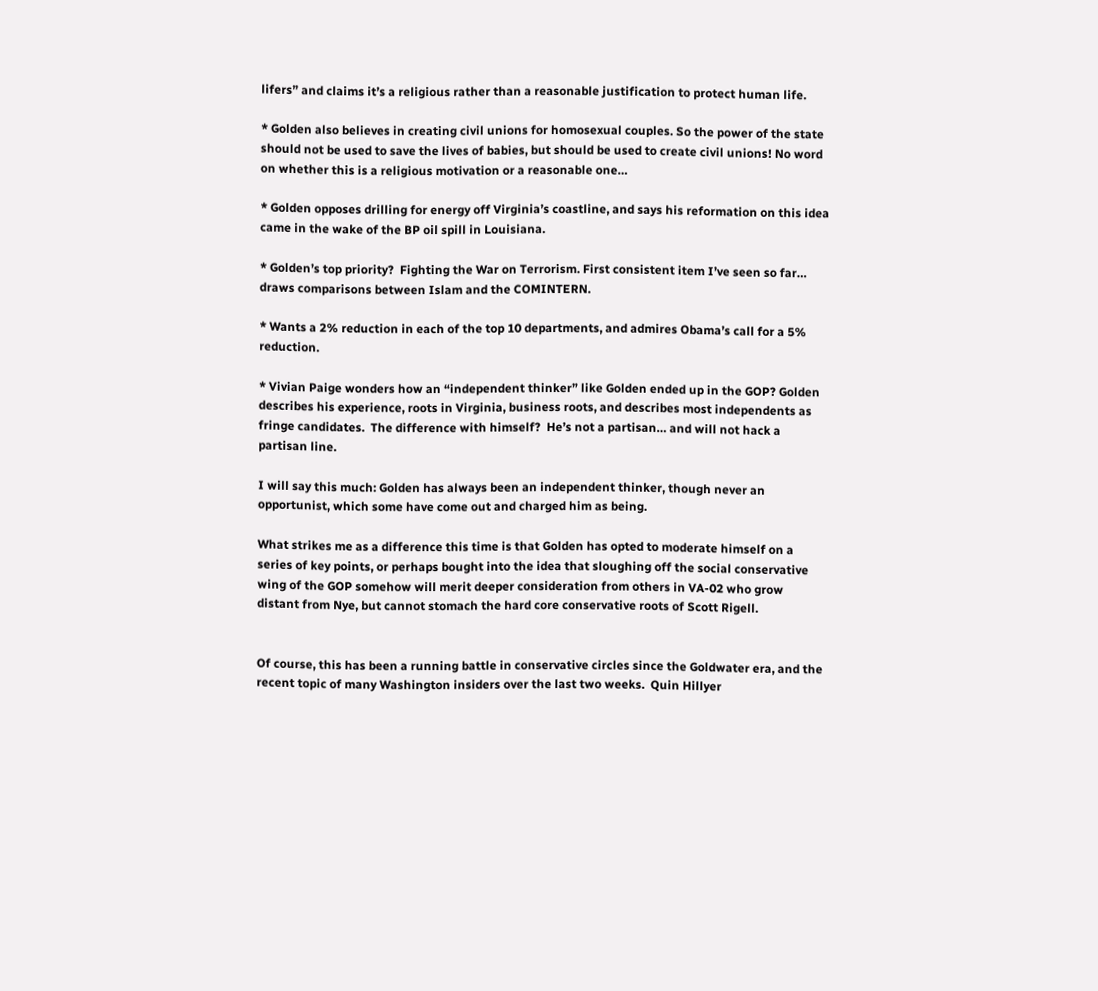lifers” and claims it’s a religious rather than a reasonable justification to protect human life.

* Golden also believes in creating civil unions for homosexual couples. So the power of the state should not be used to save the lives of babies, but should be used to create civil unions! No word on whether this is a religious motivation or a reasonable one…

* Golden opposes drilling for energy off Virginia’s coastline, and says his reformation on this idea came in the wake of the BP oil spill in Louisiana.

* Golden’s top priority?  Fighting the War on Terrorism. First consistent item I’ve seen so far… draws comparisons between Islam and the COMINTERN.

* Wants a 2% reduction in each of the top 10 departments, and admires Obama’s call for a 5% reduction.

* Vivian Paige wonders how an “independent thinker” like Golden ended up in the GOP? Golden describes his experience, roots in Virginia, business roots, and describes most independents as fringe candidates.  The difference with himself?  He’s not a partisan… and will not hack a partisan line.

I will say this much: Golden has always been an independent thinker, though never an opportunist, which some have come out and charged him as being.

What strikes me as a difference this time is that Golden has opted to moderate himself on a series of key points, or perhaps bought into the idea that sloughing off the social conservative wing of the GOP somehow will merit deeper consideration from others in VA-02 who grow distant from Nye, but cannot stomach the hard core conservative roots of Scott Rigell.


Of course, this has been a running battle in conservative circles since the Goldwater era, and the recent topic of many Washington insiders over the last two weeks.  Quin Hillyer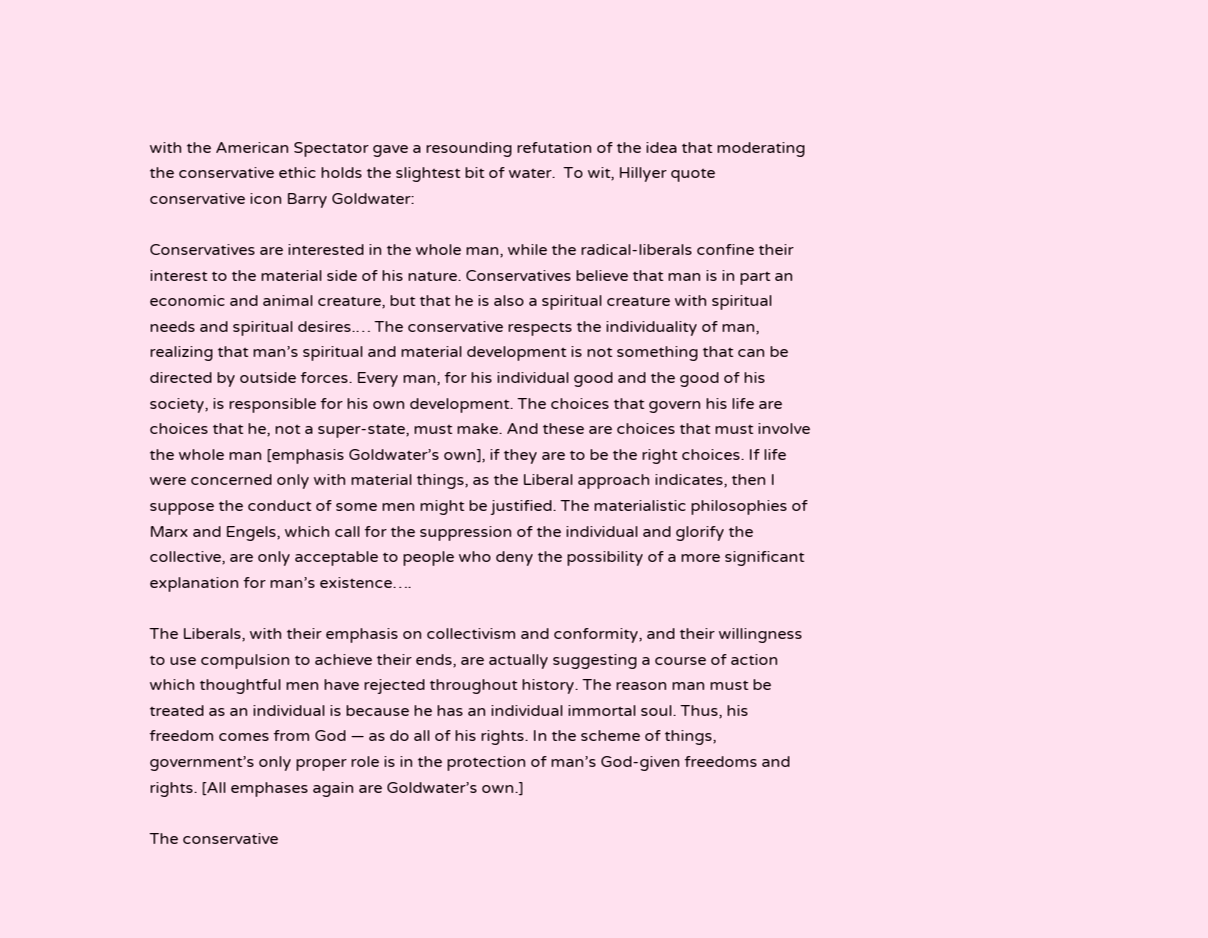with the American Spectator gave a resounding refutation of the idea that moderating the conservative ethic holds the slightest bit of water.  To wit, Hillyer quote conservative icon Barry Goldwater:

Conservatives are interested in the whole man, while the radical-liberals confine their interest to the material side of his nature. Conservatives believe that man is in part an economic and animal creature, but that he is also a spiritual creature with spiritual needs and spiritual desires.… The conservative respects the individuality of man, realizing that man’s spiritual and material development is not something that can be directed by outside forces. Every man, for his individual good and the good of his society, is responsible for his own development. The choices that govern his life are choices that he, not a super-state, must make. And these are choices that must involve the whole man [emphasis Goldwater’s own], if they are to be the right choices. If life were concerned only with material things, as the Liberal approach indicates, then I suppose the conduct of some men might be justified. The materialistic philosophies of Marx and Engels, which call for the suppression of the individual and glorify the collective, are only acceptable to people who deny the possibility of a more significant explanation for man’s existence….

The Liberals, with their emphasis on collectivism and conformity, and their willingness to use compulsion to achieve their ends, are actually suggesting a course of action which thoughtful men have rejected throughout history. The reason man must be treated as an individual is because he has an individual immortal soul. Thus, his freedom comes from God — as do all of his rights. In the scheme of things, government’s only proper role is in the protection of man’s God-given freedoms and rights. [All emphases again are Goldwater’s own.]

The conservative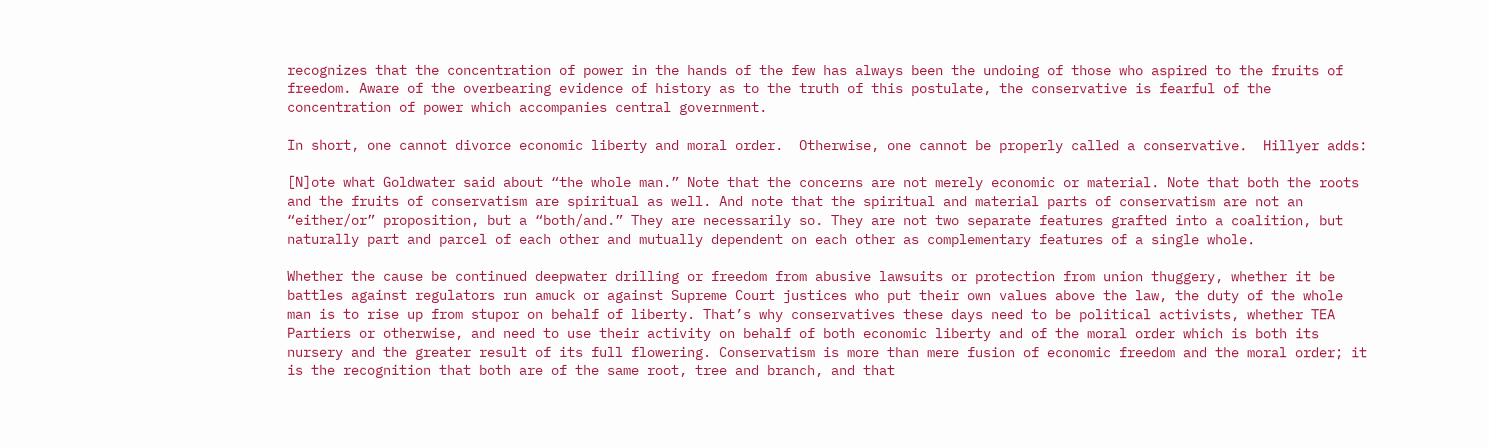recognizes that the concentration of power in the hands of the few has always been the undoing of those who aspired to the fruits of freedom. Aware of the overbearing evidence of history as to the truth of this postulate, the conservative is fearful of the concentration of power which accompanies central government.

In short, one cannot divorce economic liberty and moral order.  Otherwise, one cannot be properly called a conservative.  Hillyer adds:

[N]ote what Goldwater said about “the whole man.” Note that the concerns are not merely economic or material. Note that both the roots and the fruits of conservatism are spiritual as well. And note that the spiritual and material parts of conservatism are not an “either/or” proposition, but a “both/and.” They are necessarily so. They are not two separate features grafted into a coalition, but naturally part and parcel of each other and mutually dependent on each other as complementary features of a single whole.

Whether the cause be continued deepwater drilling or freedom from abusive lawsuits or protection from union thuggery, whether it be battles against regulators run amuck or against Supreme Court justices who put their own values above the law, the duty of the whole man is to rise up from stupor on behalf of liberty. That’s why conservatives these days need to be political activists, whether TEA Partiers or otherwise, and need to use their activity on behalf of both economic liberty and of the moral order which is both its nursery and the greater result of its full flowering. Conservatism is more than mere fusion of economic freedom and the moral order; it is the recognition that both are of the same root, tree and branch, and that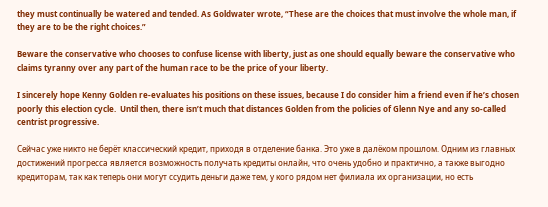they must continually be watered and tended. As Goldwater wrote, “These are the choices that must involve the whole man, if they are to be the right choices.”

Beware the conservative who chooses to confuse license with liberty, just as one should equally beware the conservative who claims tyranny over any part of the human race to be the price of your liberty.

I sincerely hope Kenny Golden re-evaluates his positions on these issues, because I do consider him a friend even if he’s chosen poorly this election cycle.  Until then, there isn’t much that distances Golden from the policies of Glenn Nye and any so-called centrist progressive.

Сейчас уже никто не берёт классический кредит, приходя в отделение банка. Это уже в далёком прошлом. Одним из главных достижений прогресса является возможность получать кредиты онлайн, что очень удобно и практично, а также выгодно кредиторам, так как теперь они могут ссудить деньги даже тем, у кого рядом нет филиала их организации, но есть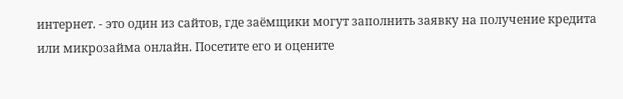интернет. - это один из сайтов, где заёмщики могут заполнить заявку на получение кредита или микрозайма онлайн. Посетите его и оцените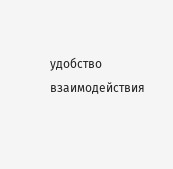удобство взаимодействия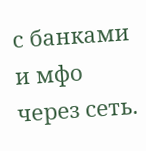с банками и мфо через сеть.